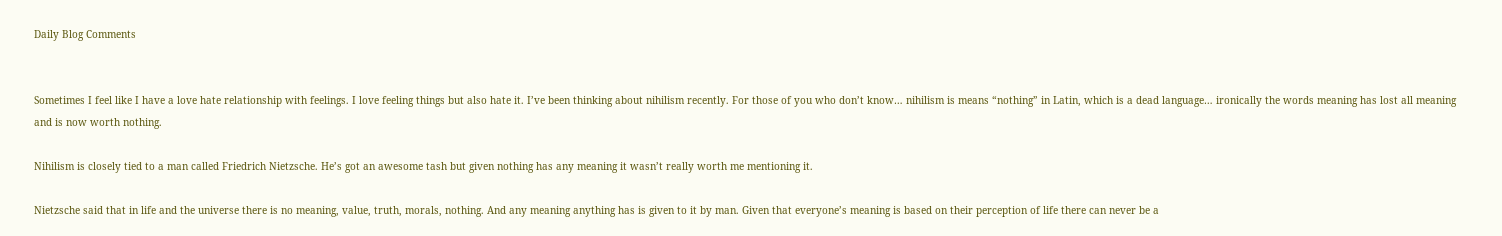Daily Blog Comments


Sometimes I feel like I have a love hate relationship with feelings. I love feeling things but also hate it. I’ve been thinking about nihilism recently. For those of you who don’t know… nihilism is means “nothing” in Latin, which is a dead language… ironically the words meaning has lost all meaning and is now worth nothing.

Nihilism is closely tied to a man called Friedrich Nietzsche. He’s got an awesome tash but given nothing has any meaning it wasn’t really worth me mentioning it.

Nietzsche said that in life and the universe there is no meaning, value, truth, morals, nothing. And any meaning anything has is given to it by man. Given that everyone’s meaning is based on their perception of life there can never be a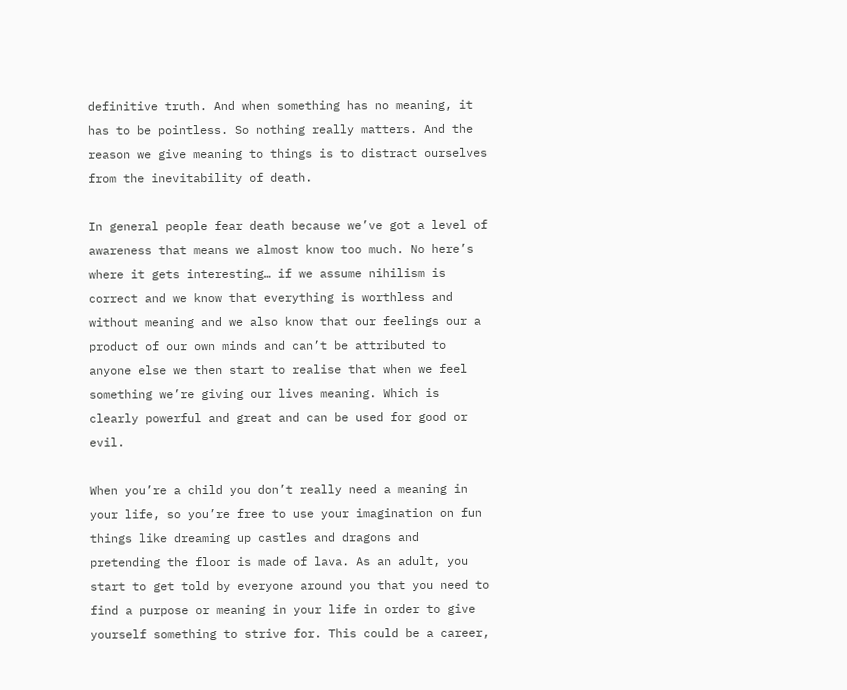definitive truth. And when something has no meaning, it has to be pointless. So nothing really matters. And the reason we give meaning to things is to distract ourselves from the inevitability of death.

In general people fear death because we’ve got a level of awareness that means we almost know too much. No here’s where it gets interesting… if we assume nihilism is correct and we know that everything is worthless and without meaning and we also know that our feelings our a product of our own minds and can’t be attributed to anyone else we then start to realise that when we feel something we’re giving our lives meaning. Which is clearly powerful and great and can be used for good or evil.

When you’re a child you don’t really need a meaning in your life, so you’re free to use your imagination on fun things like dreaming up castles and dragons and pretending the floor is made of lava. As an adult, you start to get told by everyone around you that you need to find a purpose or meaning in your life in order to give yourself something to strive for. This could be a career,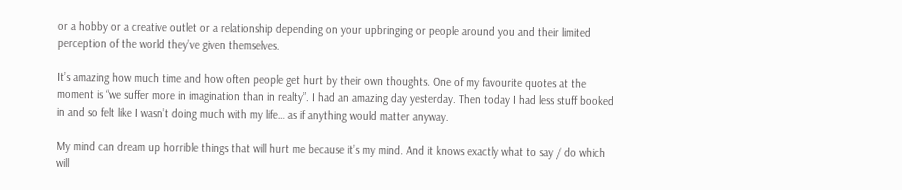or a hobby or a creative outlet or a relationship depending on your upbringing or people around you and their limited perception of the world they’ve given themselves.

It’s amazing how much time and how often people get hurt by their own thoughts. One of my favourite quotes at the moment is “we suffer more in imagination than in realty”. I had an amazing day yesterday. Then today I had less stuff booked in and so felt like I wasn’t doing much with my life… as if anything would matter anyway.

My mind can dream up horrible things that will hurt me because it’s my mind. And it knows exactly what to say / do which will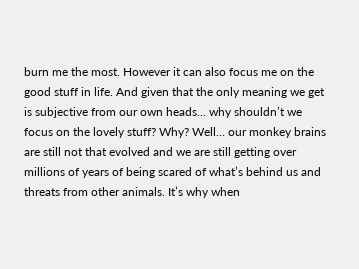burn me the most. However it can also focus me on the good stuff in life. And given that the only meaning we get is subjective from our own heads… why shouldn’t we focus on the lovely stuff? Why? Well… our monkey brains are still not that evolved and we are still getting over millions of years of being scared of what’s behind us and threats from other animals. It’s why when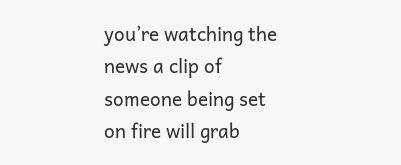you’re watching the news a clip of someone being set on fire will grab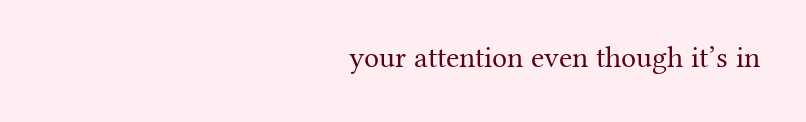your attention even though it’s in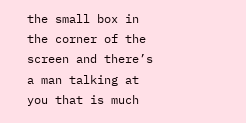the small box in the corner of the screen and there’s a man talking at you that is much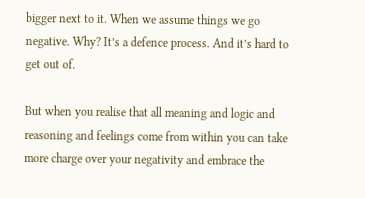bigger next to it. When we assume things we go negative. Why? It’s a defence process. And it’s hard to get out of.

But when you realise that all meaning and logic and reasoning and feelings come from within you can take more charge over your negativity and embrace the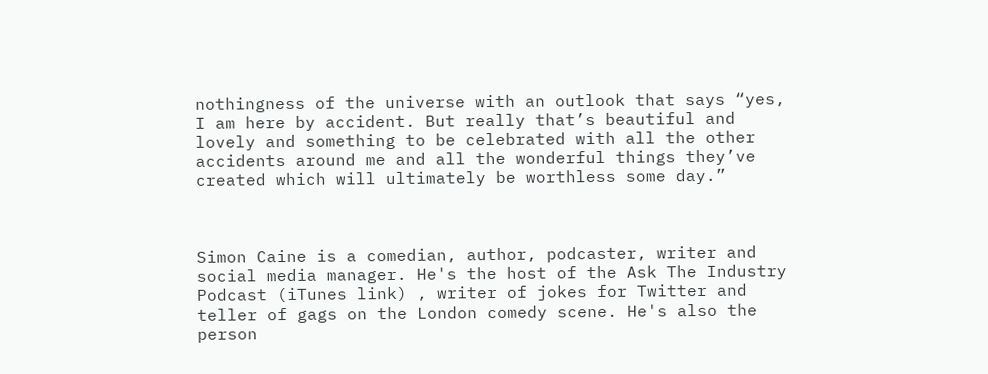nothingness of the universe with an outlook that says “yes, I am here by accident. But really that’s beautiful and lovely and something to be celebrated with all the other accidents around me and all the wonderful things they’ve created which will ultimately be worthless some day.”



Simon Caine is a comedian, author, podcaster, writer and social media manager. He's the host of the Ask The Industry Podcast (iTunes link) , writer of jokes for Twitter and teller of gags on the London comedy scene. He's also the person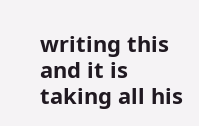writing this and it is taking all his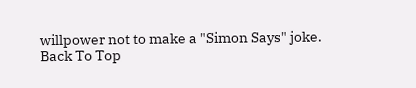willpower not to make a "Simon Says" joke.
Back To Top